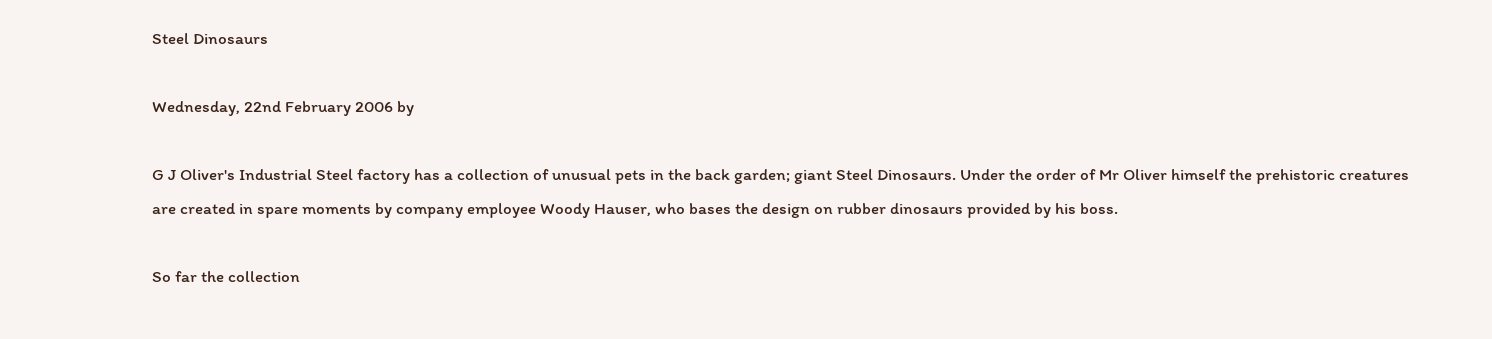Steel Dinosaurs

Wednesday, 22nd February 2006 by

G J Oliver's Industrial Steel factory has a collection of unusual pets in the back garden; giant Steel Dinosaurs. Under the order of Mr Oliver himself the prehistoric creatures are created in spare moments by company employee Woody Hauser, who bases the design on rubber dinosaurs provided by his boss.

So far the collection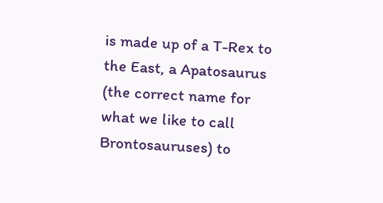is made up of a T-Rex to the East, a Apatosaurus (the correct name for what we like to call Brontosauruses) to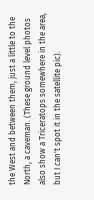the West and between them, just a little to the North, a caveman. (These ground level photos also show a Triceratops somewhere in the area, but I can't spot it in the satellite pic).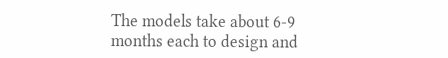The models take about 6-9 months each to design and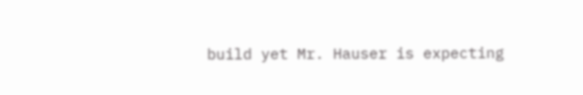build yet Mr. Hauser is expecting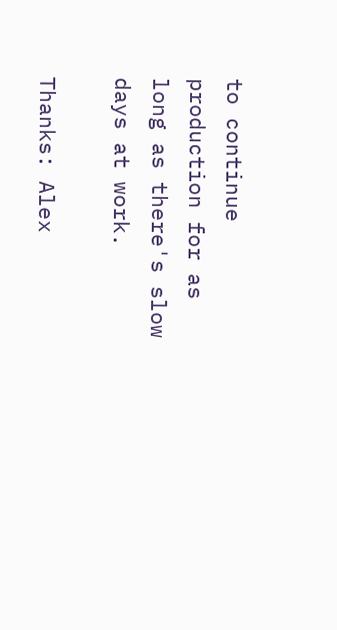to continue production for as long as there's slow days at work.

Thanks: Alex